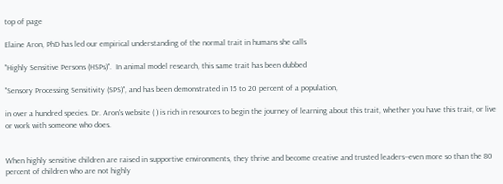top of page

Elaine Aron, PhD has led our empirical understanding of the normal trait in humans she calls

"Highly Sensitive Persons (HSPs)".  In animal model research, this same trait has been dubbed

"Sensory Processing Sensitivity (SPS)", and has been demonstrated in 15 to 20 percent of a population,

in over a hundred species. Dr. Aron's website ( ) is rich in resources to begin the journey of learning about this trait, whether you have this trait, or live or work with someone who does.


When highly sensitive children are raised in supportive environments, they thrive and become creative and trusted leaders--even more so than the 80 percent of children who are not highly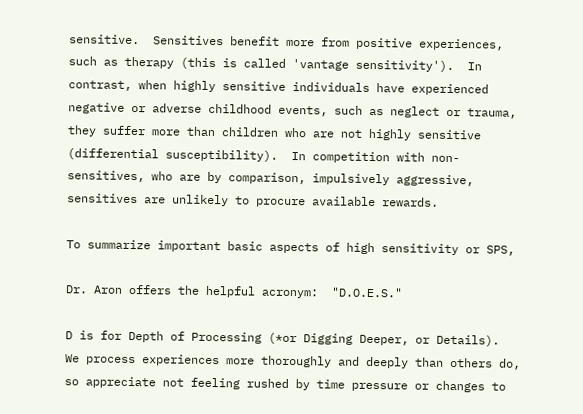sensitive.  Sensitives benefit more from positive experiences, such as therapy (this is called 'vantage sensitivity').  In contrast, when highly sensitive individuals have experienced negative or adverse childhood events, such as neglect or trauma, they suffer more than children who are not highly sensitive (differential susceptibility).  In competition with non-sensitives, who are by comparison, impulsively aggressive, sensitives are unlikely to procure available rewards.

To summarize important basic aspects of high sensitivity or SPS,

Dr. Aron offers the helpful acronym:  "D.O.E.S."

D is for Depth of Processing (*or Digging Deeper, or Details).  We process experiences more thoroughly and deeply than others do, so appreciate not feeling rushed by time pressure or changes to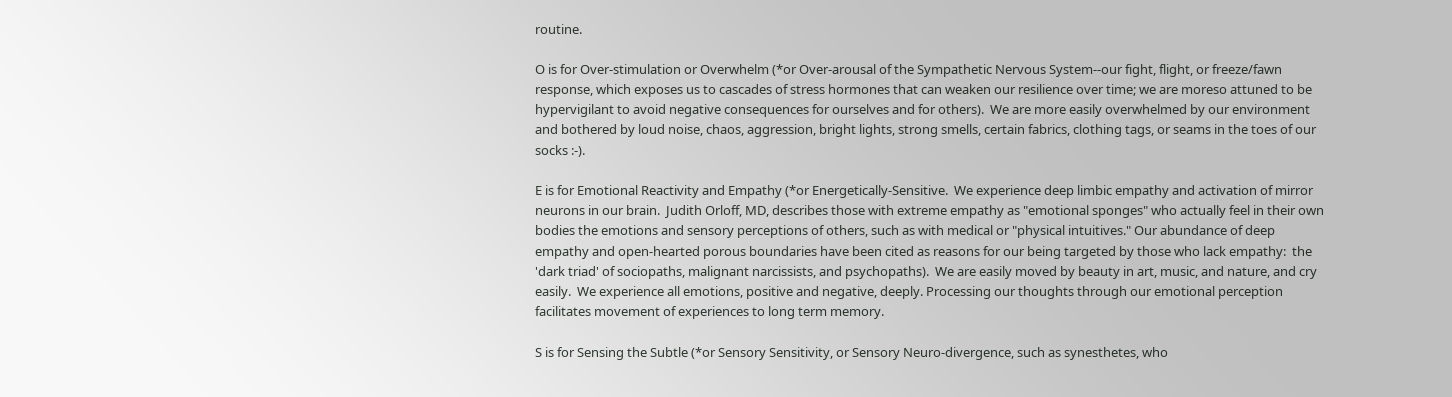routine.

O is for Over-stimulation or Overwhelm (*or Over-arousal of the Sympathetic Nervous System--our fight, flight, or freeze/fawn response, which exposes us to cascades of stress hormones that can weaken our resilience over time; we are moreso attuned to be hypervigilant to avoid negative consequences for ourselves and for others).  We are more easily overwhelmed by our environment and bothered by loud noise, chaos, aggression, bright lights, strong smells, certain fabrics, clothing tags, or seams in the toes of our socks :-).

E is for Emotional Reactivity and Empathy (*or Energetically-Sensitive.  We experience deep limbic empathy and activation of mirror neurons in our brain.  Judith Orloff, MD, describes those with extreme empathy as "emotional sponges" who actually feel in their own bodies the emotions and sensory perceptions of others, such as with medical or "physical intuitives." Our abundance of deep empathy and open-hearted porous boundaries have been cited as reasons for our being targeted by those who lack empathy:  the 'dark triad' of sociopaths, malignant narcissists, and psychopaths).  We are easily moved by beauty in art, music, and nature, and cry easily.  We experience all emotions, positive and negative, deeply. Processing our thoughts through our emotional perception facilitates movement of experiences to long term memory.

S is for Sensing the Subtle (*or Sensory Sensitivity, or Sensory Neuro-divergence, such as synesthetes, who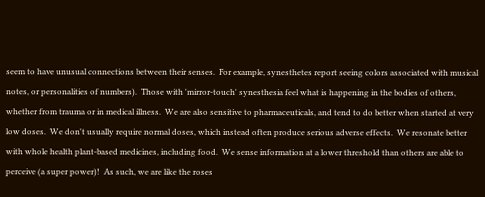seem to have unusual connections between their senses.  For example, synesthetes report seeing colors associated with musical notes, or personalities of numbers).  Those with 'mirror-touch' synesthesia feel what is happening in the bodies of others, whether from trauma or in medical illness.  We are also sensitive to pharmaceuticals, and tend to do better when started at very low doses.  We don't usually require normal doses, which instead often produce serious adverse effects.  We resonate better with whole health plant-based medicines, including food.  We sense information at a lower threshold than others are able to perceive (a super power)!  As such, we are like the roses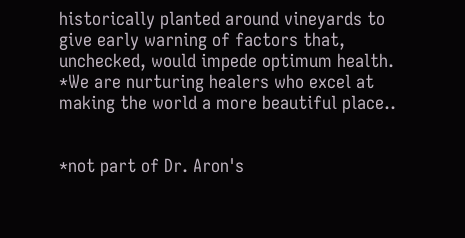historically planted around vineyards to give early warning of factors that, unchecked, would impede optimum health.  *We are nurturing healers who excel at making the world a more beautiful place..


*not part of Dr. Aron's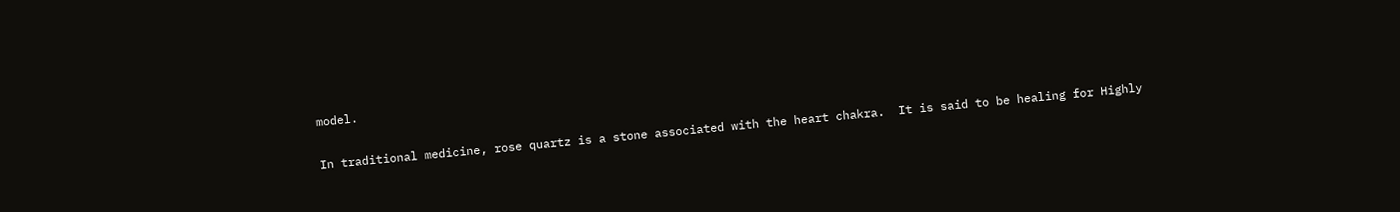model.

In traditional medicine, rose quartz is a stone associated with the heart chakra.  It is said to be healing for Highly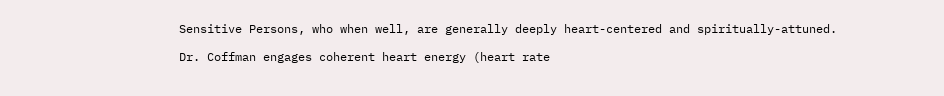Sensitive Persons, who when well, are generally deeply heart-centered and spiritually-attuned.

Dr. Coffman engages coherent heart energy (heart rate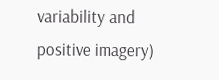variability and positive imagery)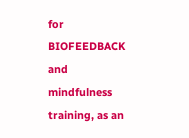for BIOFEEDBACK and mindfulness training, as an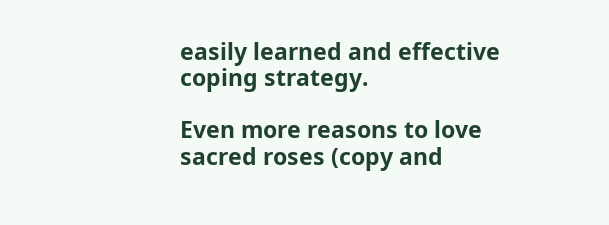easily learned and effective coping strategy.

Even more reasons to love sacred roses (copy and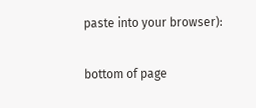paste into your browser):

bottom of page